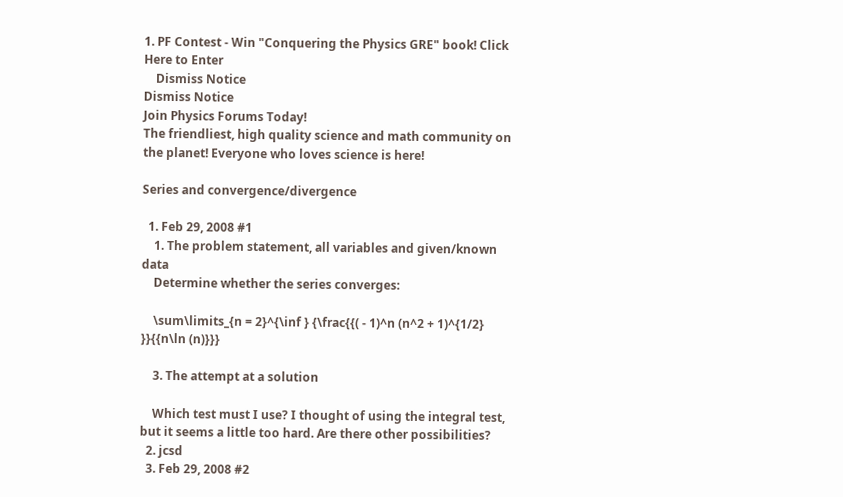1. PF Contest - Win "Conquering the Physics GRE" book! Click Here to Enter
    Dismiss Notice
Dismiss Notice
Join Physics Forums Today!
The friendliest, high quality science and math community on the planet! Everyone who loves science is here!

Series and convergence/divergence

  1. Feb 29, 2008 #1
    1. The problem statement, all variables and given/known data
    Determine whether the series converges:

    \sum\limits_{n = 2}^{\inf } {\frac{{( - 1)^n (n^2 + 1)^{1/2} }}{{n\ln (n)}}}

    3. The attempt at a solution

    Which test must I use? I thought of using the integral test, but it seems a little too hard. Are there other possibilities?
  2. jcsd
  3. Feb 29, 2008 #2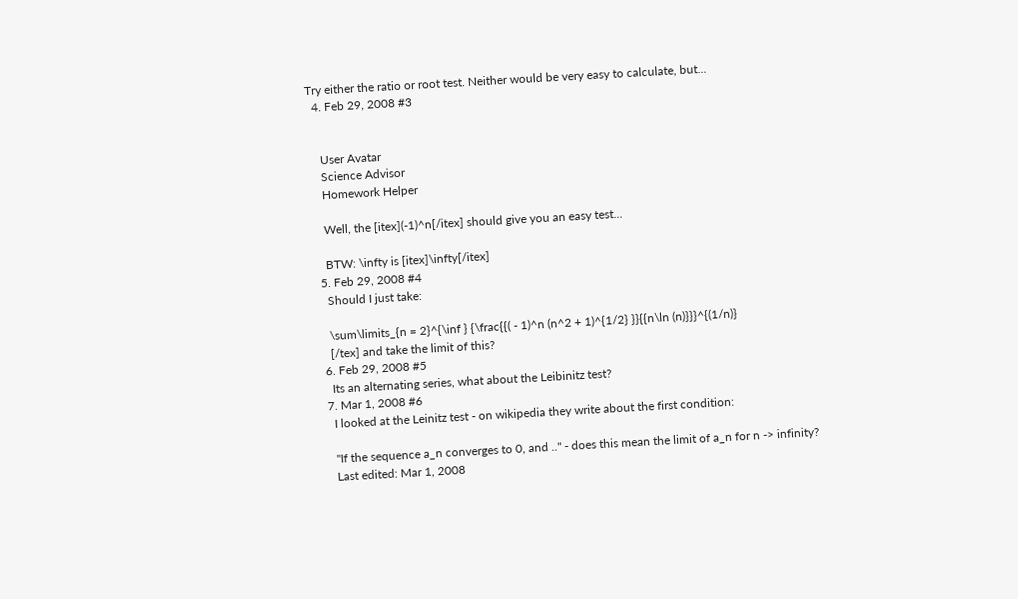Try either the ratio or root test. Neither would be very easy to calculate, but...
  4. Feb 29, 2008 #3


    User Avatar
    Science Advisor
    Homework Helper

    Well, the [itex](-1)^n[/itex] should give you an easy test...

    BTW: \infty is [itex]\infty[/itex]
  5. Feb 29, 2008 #4
    Should I just take:

    \sum\limits_{n = 2}^{\inf } {\frac{{( - 1)^n (n^2 + 1)^{1/2} }}{{n\ln (n)}}}^{(1/n)}
    [/tex] and take the limit of this?
  6. Feb 29, 2008 #5
    Its an alternating series, what about the Leibinitz test?
  7. Mar 1, 2008 #6
    I looked at the Leinitz test - on wikipedia they write about the first condition:

    "If the sequence a_n converges to 0, and .." - does this mean the limit of a_n for n -> infinity?
    Last edited: Mar 1, 2008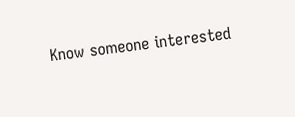Know someone interested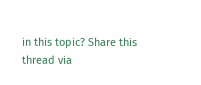in this topic? Share this thread via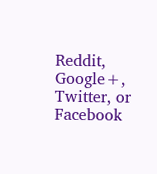Reddit, Google+, Twitter, or Facebook